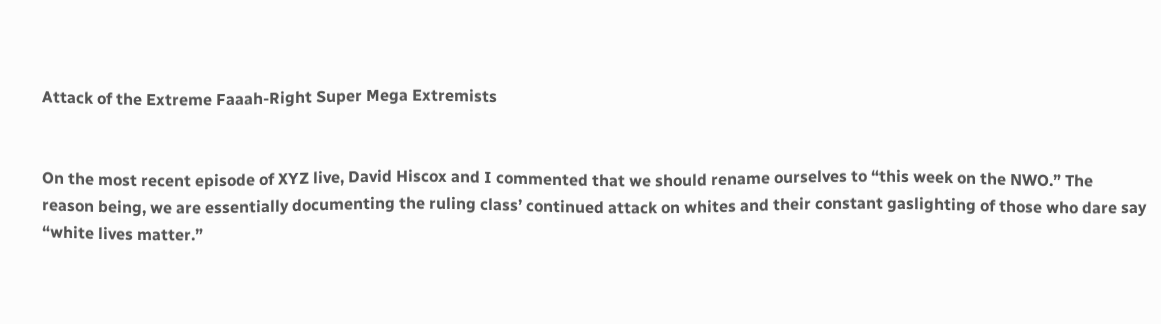Attack of the Extreme Faaah-Right Super Mega Extremists


On the most recent episode of XYZ live, David Hiscox and I commented that we should rename ourselves to “this week on the NWO.” The reason being, we are essentially documenting the ruling class’ continued attack on whites and their constant gaslighting of those who dare say “white lives matter.”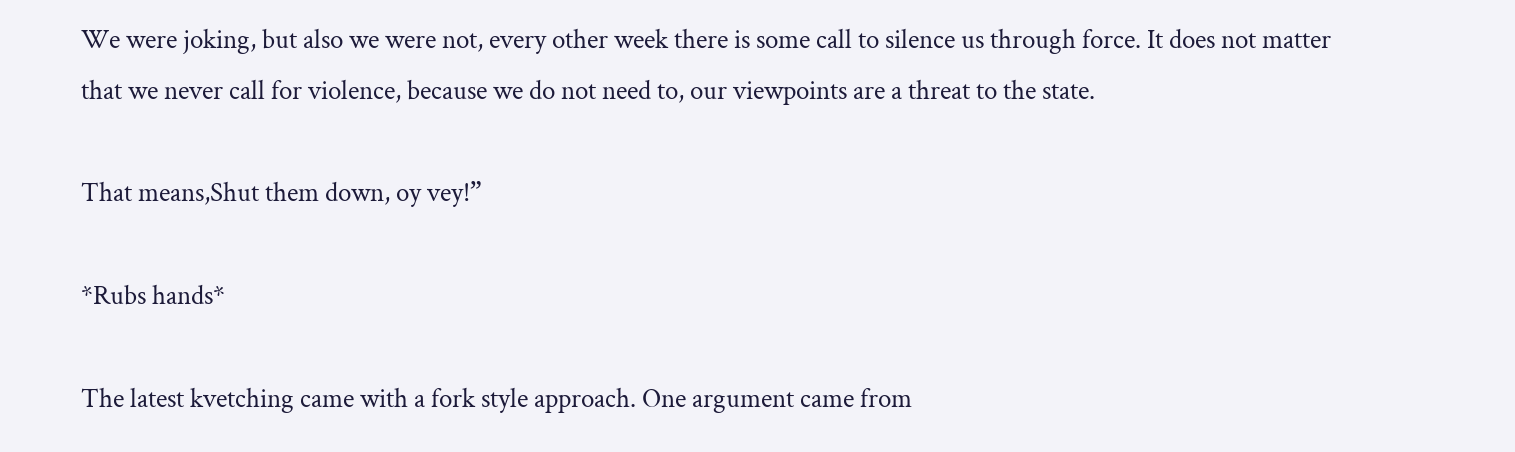We were joking, but also we were not, every other week there is some call to silence us through force. It does not matter that we never call for violence, because we do not need to, our viewpoints are a threat to the state.

That means,Shut them down, oy vey!”

*Rubs hands*

The latest kvetching came with a fork style approach. One argument came from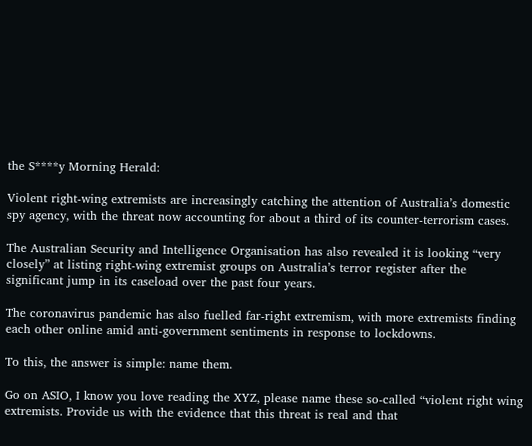the S****y Morning Herald:

Violent right-wing extremists are increasingly catching the attention of Australia’s domestic spy agency, with the threat now accounting for about a third of its counter-terrorism cases.

The Australian Security and Intelligence Organisation has also revealed it is looking “very closely” at listing right-wing extremist groups on Australia’s terror register after the significant jump in its caseload over the past four years.

The coronavirus pandemic has also fuelled far-right extremism, with more extremists finding each other online amid anti-government sentiments in response to lockdowns.

To this, the answer is simple: name them.

Go on ASIO, I know you love reading the XYZ, please name these so-called “violent right wing extremists. Provide us with the evidence that this threat is real and that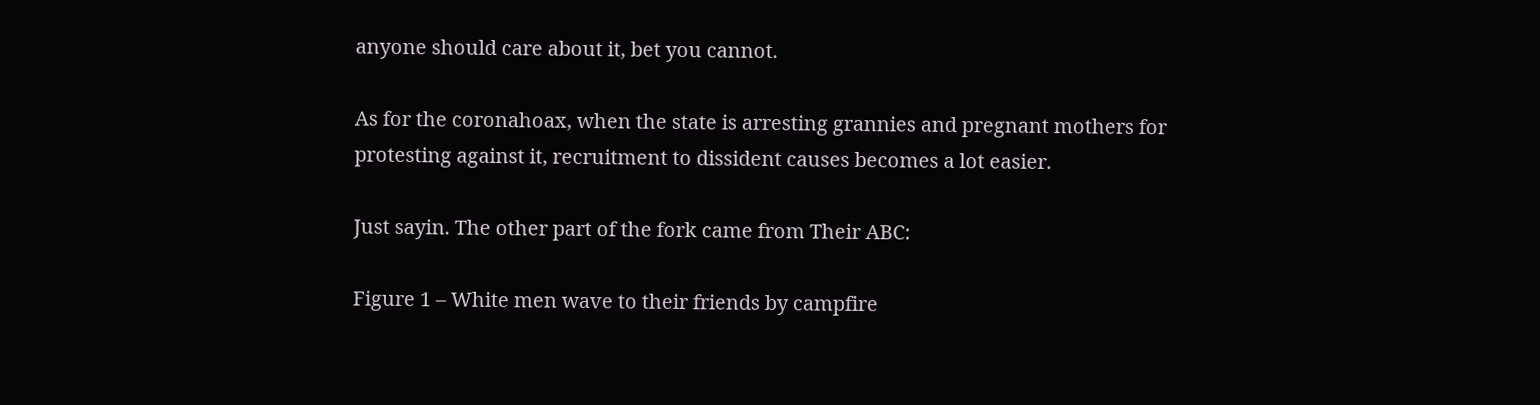anyone should care about it, bet you cannot.

As for the coronahoax, when the state is arresting grannies and pregnant mothers for protesting against it, recruitment to dissident causes becomes a lot easier.

Just sayin. The other part of the fork came from Their ABC:

Figure 1 – White men wave to their friends by campfire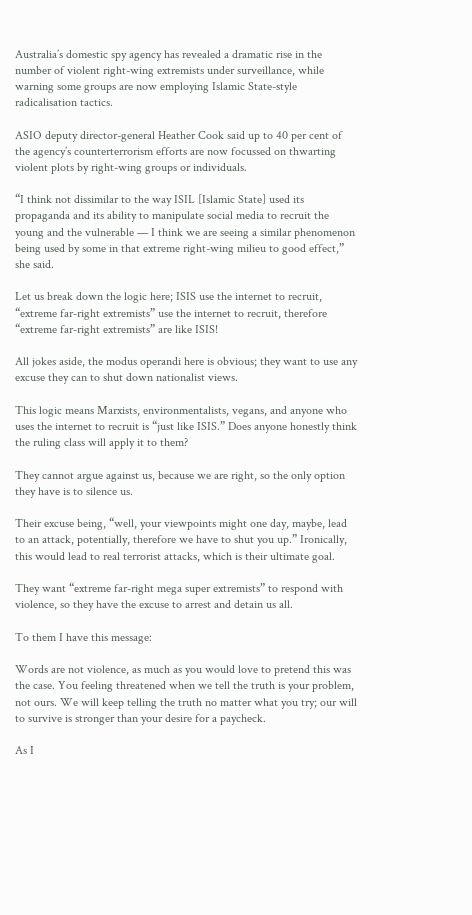Australia’s domestic spy agency has revealed a dramatic rise in the number of violent right-wing extremists under surveillance, while warning some groups are now employing Islamic State-style radicalisation tactics.

ASIO deputy director-general Heather Cook said up to 40 per cent of the agency’s counterterrorism efforts are now focussed on thwarting violent plots by right-wing groups or individuals.

“I think not dissimilar to the way ISIL [Islamic State] used its propaganda and its ability to manipulate social media to recruit the young and the vulnerable — I think we are seeing a similar phenomenon being used by some in that extreme right-wing milieu to good effect,” she said.

Let us break down the logic here; ISIS use the internet to recruit, “extreme far-right extremists” use the internet to recruit, therefore “extreme far-right extremists” are like ISIS!

All jokes aside, the modus operandi here is obvious; they want to use any excuse they can to shut down nationalist views.

This logic means Marxists, environmentalists, vegans, and anyone who uses the internet to recruit is “just like ISIS.” Does anyone honestly think the ruling class will apply it to them?

They cannot argue against us, because we are right, so the only option they have is to silence us.

Their excuse being, “well, your viewpoints might one day, maybe, lead to an attack, potentially, therefore we have to shut you up.” Ironically, this would lead to real terrorist attacks, which is their ultimate goal.

They want “extreme far-right mega super extremists” to respond with violence, so they have the excuse to arrest and detain us all.

To them I have this message:

Words are not violence, as much as you would love to pretend this was the case. You feeling threatened when we tell the truth is your problem, not ours. We will keep telling the truth no matter what you try; our will to survive is stronger than your desire for a paycheck.

As I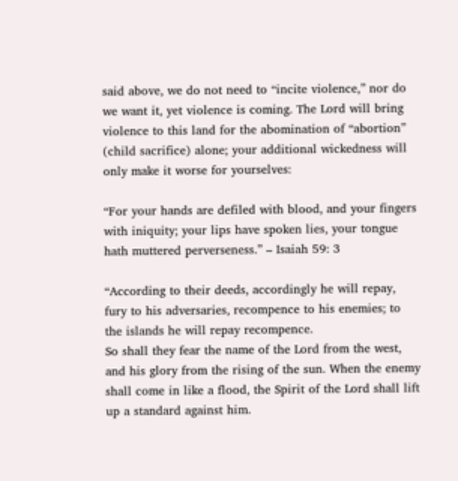said above, we do not need to “incite violence,” nor do we want it, yet violence is coming. The Lord will bring violence to this land for the abomination of “abortion” (child sacrifice) alone; your additional wickedness will only make it worse for yourselves:

“For your hands are defiled with blood, and your fingers with iniquity; your lips have spoken lies, your tongue hath muttered perverseness.” – Isaiah 59: 3

“According to their deeds, accordingly he will repay, fury to his adversaries, recompence to his enemies; to the islands he will repay recompence.
So shall they fear the name of the Lord from the west, and his glory from the rising of the sun. When the enemy shall come in like a flood, the Spirit of the Lord shall lift up a standard against him.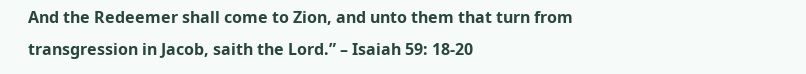And the Redeemer shall come to Zion, and unto them that turn from transgression in Jacob, saith the Lord.” – Isaiah 59: 18-20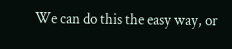We can do this the easy way, or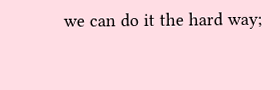we can do it the hard way;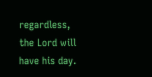regardless, the Lord will have his day.